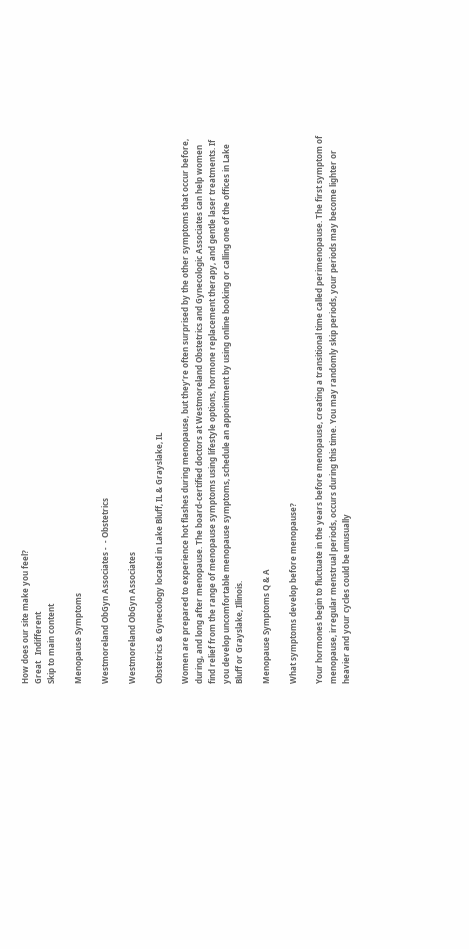How does our site make you feel?
Great   Indifferent
Skip to main content

Menopause Symptoms

Westmoreland ObGyn Associates -  - Obstetrics

Westmoreland ObGyn Associates

Obstetrics & Gynecology located in Lake Bluff, IL & Grayslake, IL

Women are prepared to experience hot flashes during menopause, but they’re often surprised by the other symptoms that occur before, during, and long after menopause. The board-certified doctors at Westmoreland Obstetrics and Gynecologic Associates can help women find relief from the range of menopause symptoms using lifestyle options, hormone replacement therapy, and gentle laser treatments. If you develop uncomfortable menopause symptoms, schedule an appointment by using online booking or calling one of the offices in Lake Bluff or Grayslake, Illinois.

Menopause Symptoms Q & A

What symptoms develop before menopause?

Your hormones begin to fluctuate in the years before menopause, creating a transitional time called perimenopause. The first symptom of menopause, irregular menstrual periods, occurs during this time. You may randomly skip periods, your periods may become lighter or heavier and your cycles could be unusually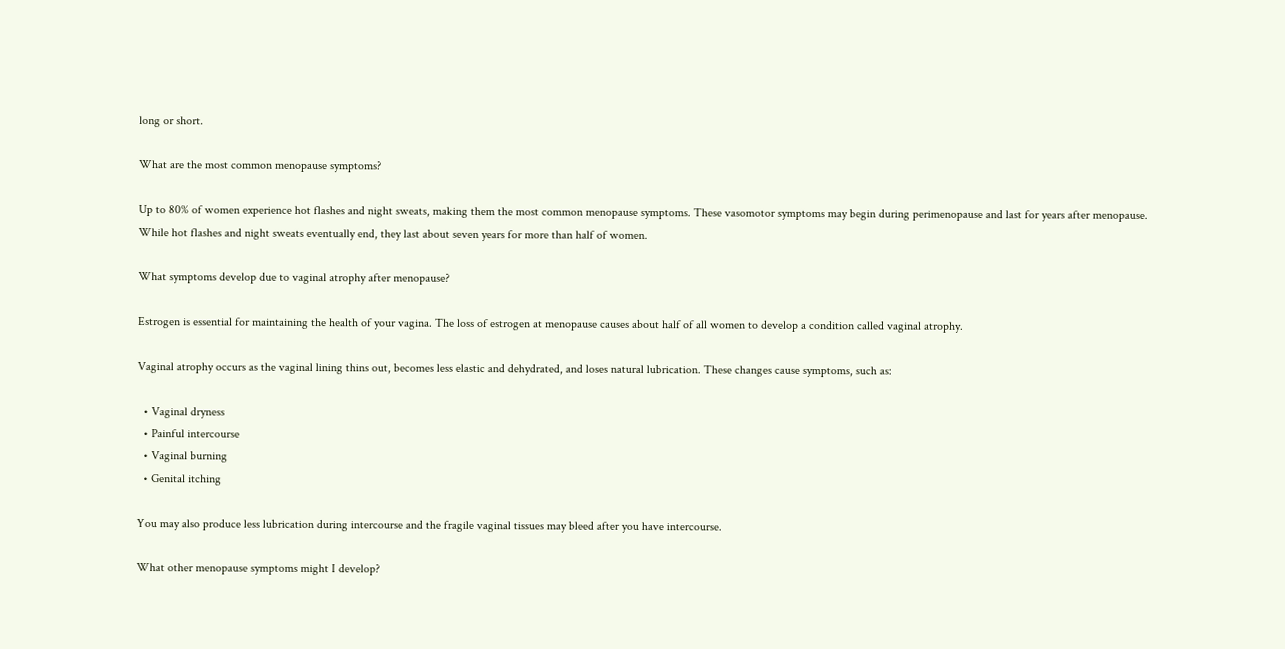long or short.

What are the most common menopause symptoms?

Up to 80% of women experience hot flashes and night sweats, making them the most common menopause symptoms. These vasomotor symptoms may begin during perimenopause and last for years after menopause. While hot flashes and night sweats eventually end, they last about seven years for more than half of women.

What symptoms develop due to vaginal atrophy after menopause?

Estrogen is essential for maintaining the health of your vagina. The loss of estrogen at menopause causes about half of all women to develop a condition called vaginal atrophy.

Vaginal atrophy occurs as the vaginal lining thins out, becomes less elastic and dehydrated, and loses natural lubrication. These changes cause symptoms, such as:

  • Vaginal dryness
  • Painful intercourse
  • Vaginal burning
  • Genital itching

You may also produce less lubrication during intercourse and the fragile vaginal tissues may bleed after you have intercourse.

What other menopause symptoms might I develop?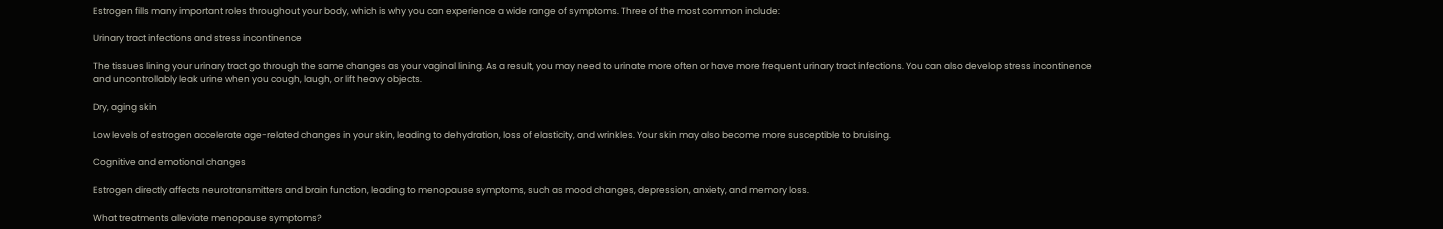Estrogen fills many important roles throughout your body, which is why you can experience a wide range of symptoms. Three of the most common include:

Urinary tract infections and stress incontinence

The tissues lining your urinary tract go through the same changes as your vaginal lining. As a result, you may need to urinate more often or have more frequent urinary tract infections. You can also develop stress incontinence and uncontrollably leak urine when you cough, laugh, or lift heavy objects.

Dry, aging skin

Low levels of estrogen accelerate age-related changes in your skin, leading to dehydration, loss of elasticity, and wrinkles. Your skin may also become more susceptible to bruising.

Cognitive and emotional changes

Estrogen directly affects neurotransmitters and brain function, leading to menopause symptoms, such as mood changes, depression, anxiety, and memory loss.

What treatments alleviate menopause symptoms?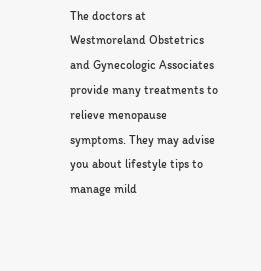The doctors at Westmoreland Obstetrics and Gynecologic Associates provide many treatments to relieve menopause symptoms. They may advise you about lifestyle tips to manage mild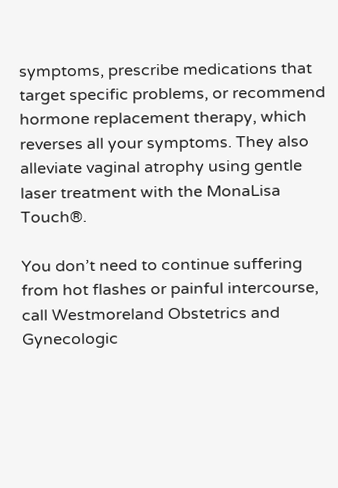symptoms, prescribe medications that target specific problems, or recommend hormone replacement therapy, which reverses all your symptoms. They also alleviate vaginal atrophy using gentle laser treatment with the MonaLisa Touch®.

You don’t need to continue suffering from hot flashes or painful intercourse, call Westmoreland Obstetrics and Gynecologic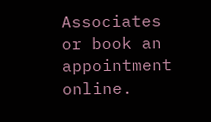Associates or book an appointment online.